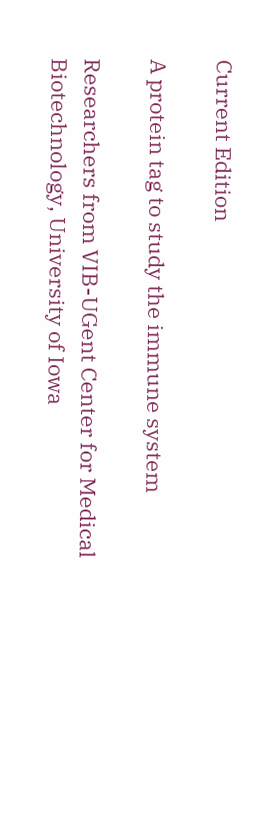Current Edition

A protein tag to study the immune system

Researchers from VIB-UGent Center for Medical Biotechnology, University of Iowa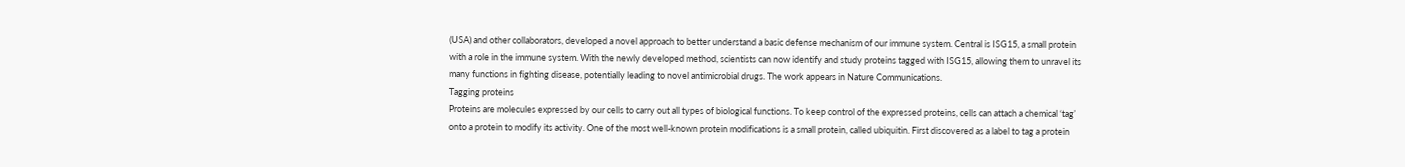(USA) and other collaborators, developed a novel approach to better understand a basic defense mechanism of our immune system. Central is ISG15, a small protein with a role in the immune system. With the newly developed method, scientists can now identify and study proteins tagged with ISG15, allowing them to unravel its many functions in fighting disease, potentially leading to novel antimicrobial drugs. The work appears in Nature Communications.
Tagging proteins
Proteins are molecules expressed by our cells to carry out all types of biological functions. To keep control of the expressed proteins, cells can attach a chemical ‘tag’ onto a protein to modify its activity. One of the most well-known protein modifications is a small protein, called ubiquitin. First discovered as a label to tag a protein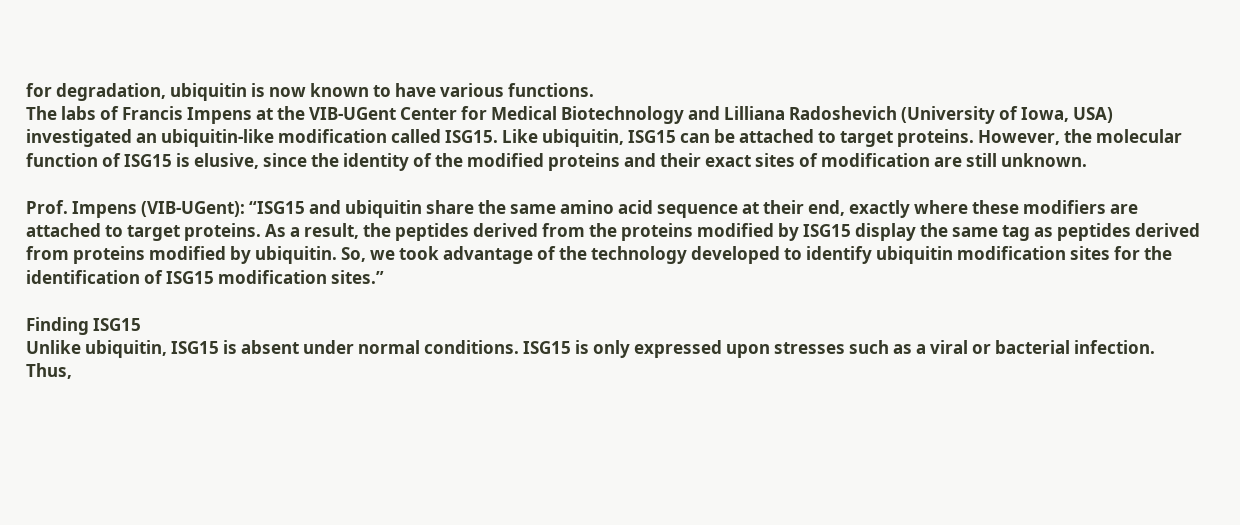for degradation, ubiquitin is now known to have various functions.
The labs of Francis Impens at the VIB-UGent Center for Medical Biotechnology and Lilliana Radoshevich (University of Iowa, USA) investigated an ubiquitin-like modification called ISG15. Like ubiquitin, ISG15 can be attached to target proteins. However, the molecular function of ISG15 is elusive, since the identity of the modified proteins and their exact sites of modification are still unknown.

Prof. Impens (VIB-UGent): “ISG15 and ubiquitin share the same amino acid sequence at their end, exactly where these modifiers are attached to target proteins. As a result, the peptides derived from the proteins modified by ISG15 display the same tag as peptides derived from proteins modified by ubiquitin. So, we took advantage of the technology developed to identify ubiquitin modification sites for the identification of ISG15 modification sites.”

Finding ISG15
Unlike ubiquitin, ISG15 is absent under normal conditions. ISG15 is only expressed upon stresses such as a viral or bacterial infection. Thus,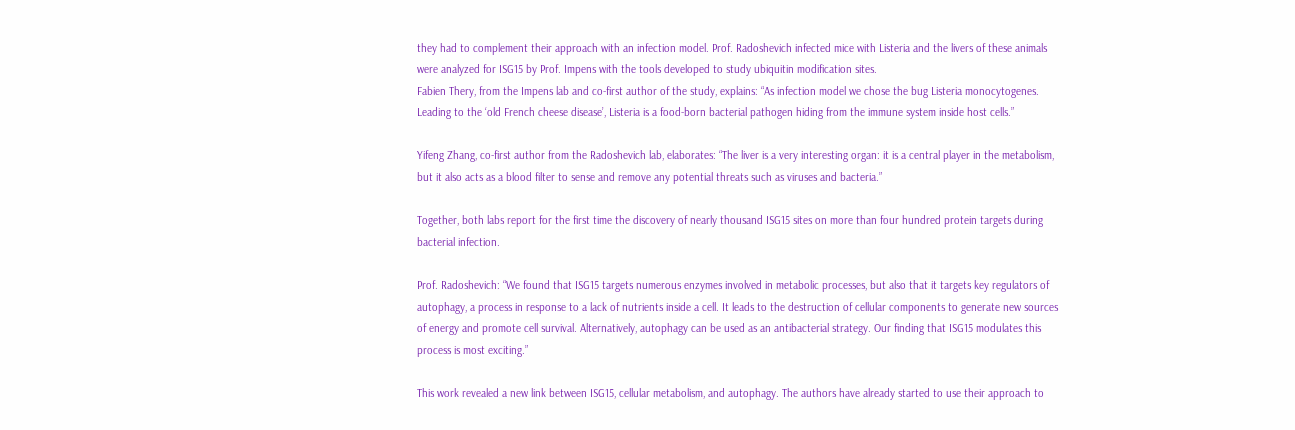they had to complement their approach with an infection model. Prof. Radoshevich infected mice with Listeria and the livers of these animals were analyzed for ISG15 by Prof. Impens with the tools developed to study ubiquitin modification sites.
Fabien Thery, from the Impens lab and co-first author of the study, explains: “As infection model we chose the bug Listeria monocytogenes. Leading to the ‘old French cheese disease’, Listeria is a food-born bacterial pathogen hiding from the immune system inside host cells.”

Yifeng Zhang, co-first author from the Radoshevich lab, elaborates: “The liver is a very interesting organ: it is a central player in the metabolism, but it also acts as a blood filter to sense and remove any potential threats such as viruses and bacteria.”

Together, both labs report for the first time the discovery of nearly thousand ISG15 sites on more than four hundred protein targets during bacterial infection.

Prof. Radoshevich: “We found that ISG15 targets numerous enzymes involved in metabolic processes, but also that it targets key regulators of autophagy, a process in response to a lack of nutrients inside a cell. It leads to the destruction of cellular components to generate new sources of energy and promote cell survival. Alternatively, autophagy can be used as an antibacterial strategy. Our finding that ISG15 modulates this process is most exciting.”

This work revealed a new link between ISG15, cellular metabolism, and autophagy. The authors have already started to use their approach to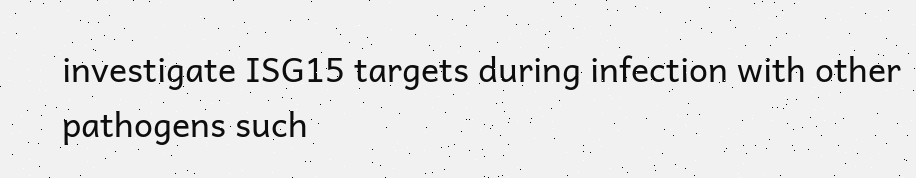investigate ISG15 targets during infection with other pathogens such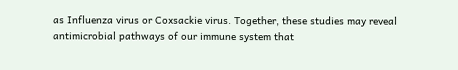as Influenza virus or Coxsackie virus. Together, these studies may reveal antimicrobial pathways of our immune system that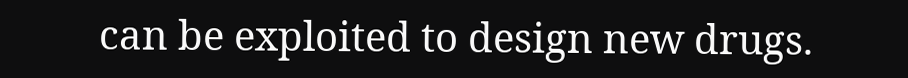can be exploited to design new drugs.